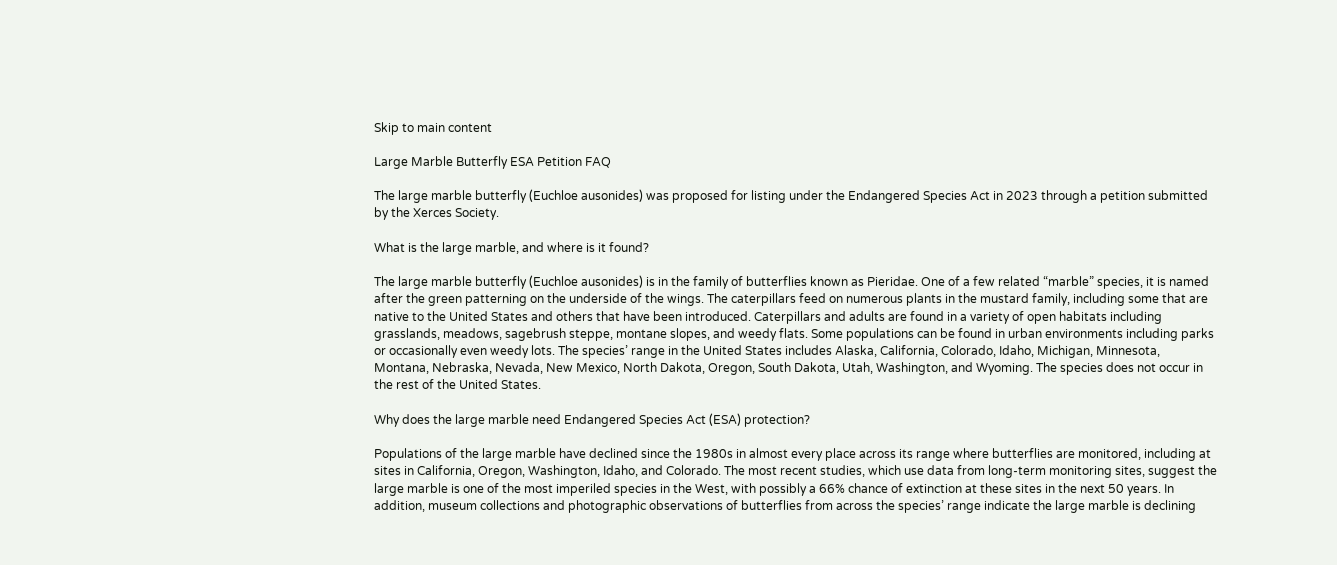Skip to main content

Large Marble Butterfly ESA Petition FAQ

The large marble butterfly (Euchloe ausonides) was proposed for listing under the Endangered Species Act in 2023 through a petition submitted by the Xerces Society.

What is the large marble, and where is it found?

The large marble butterfly (Euchloe ausonides) is in the family of butterflies known as Pieridae. One of a few related “marble” species, it is named after the green patterning on the underside of the wings. The caterpillars feed on numerous plants in the mustard family, including some that are native to the United States and others that have been introduced. Caterpillars and adults are found in a variety of open habitats including grasslands, meadows, sagebrush steppe, montane slopes, and weedy flats. Some populations can be found in urban environments including parks or occasionally even weedy lots. The species’ range in the United States includes Alaska, California, Colorado, Idaho, Michigan, Minnesota, Montana, Nebraska, Nevada, New Mexico, North Dakota, Oregon, South Dakota, Utah, Washington, and Wyoming. The species does not occur in the rest of the United States.

Why does the large marble need Endangered Species Act (ESA) protection?

Populations of the large marble have declined since the 1980s in almost every place across its range where butterflies are monitored, including at sites in California, Oregon, Washington, Idaho, and Colorado. The most recent studies, which use data from long-term monitoring sites, suggest the large marble is one of the most imperiled species in the West, with possibly a 66% chance of extinction at these sites in the next 50 years. In addition, museum collections and photographic observations of butterflies from across the species’ range indicate the large marble is declining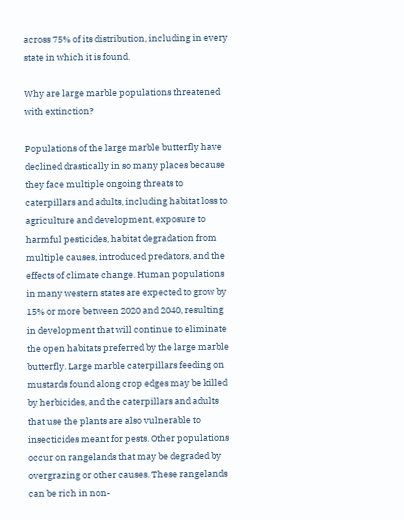across 75% of its distribution, including in every state in which it is found.

Why are large marble populations threatened with extinction?

Populations of the large marble butterfly have declined drastically in so many places because they face multiple ongoing threats to caterpillars and adults, including habitat loss to agriculture and development, exposure to harmful pesticides, habitat degradation from multiple causes, introduced predators, and the effects of climate change. Human populations in many western states are expected to grow by 15% or more between 2020 and 2040, resulting in development that will continue to eliminate the open habitats preferred by the large marble butterfly. Large marble caterpillars feeding on mustards found along crop edges may be killed by herbicides, and the caterpillars and adults that use the plants are also vulnerable to insecticides meant for pests. Other populations occur on rangelands that may be degraded by overgrazing or other causes. These rangelands can be rich in non-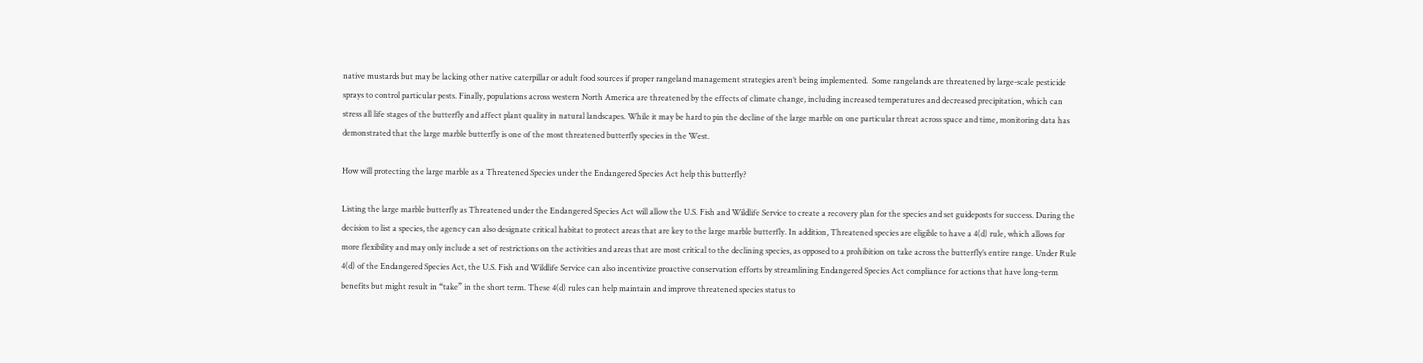native mustards but may be lacking other native caterpillar or adult food sources if proper rangeland management strategies aren’t being implemented.  Some rangelands are threatened by large-scale pesticide sprays to control particular pests. Finally, populations across western North America are threatened by the effects of climate change, including increased temperatures and decreased precipitation, which can stress all life stages of the butterfly and affect plant quality in natural landscapes. While it may be hard to pin the decline of the large marble on one particular threat across space and time, monitoring data has demonstrated that the large marble butterfly is one of the most threatened butterfly species in the West.

How will protecting the large marble as a Threatened Species under the Endangered Species Act help this butterfly?

Listing the large marble butterfly as Threatened under the Endangered Species Act will allow the U.S. Fish and Wildlife Service to create a recovery plan for the species and set guideposts for success. During the decision to list a species, the agency can also designate critical habitat to protect areas that are key to the large marble butterfly. In addition, Threatened species are eligible to have a 4(d) rule, which allows for more flexibility and may only include a set of restrictions on the activities and areas that are most critical to the declining species, as opposed to a prohibition on take across the butterfly’s entire range. Under Rule 4(d) of the Endangered Species Act, the U.S. Fish and Wildlife Service can also incentivize proactive conservation efforts by streamlining Endangered Species Act compliance for actions that have long-term benefits but might result in “take” in the short term. These 4(d) rules can help maintain and improve threatened species status to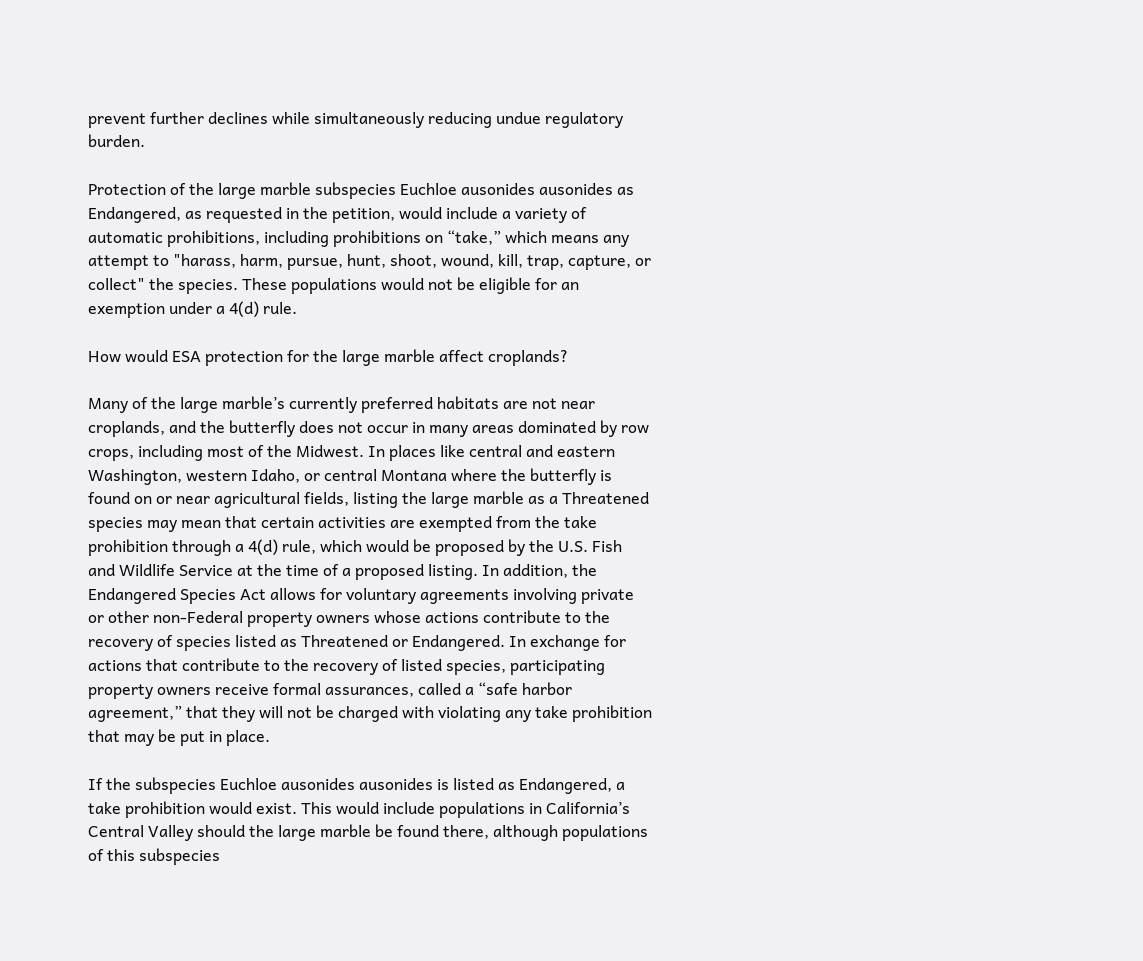prevent further declines while simultaneously reducing undue regulatory burden.

Protection of the large marble subspecies Euchloe ausonides ausonides as Endangered, as requested in the petition, would include a variety of automatic prohibitions, including prohibitions on “take,” which means any attempt to "harass, harm, pursue, hunt, shoot, wound, kill, trap, capture, or collect" the species. These populations would not be eligible for an exemption under a 4(d) rule.

How would ESA protection for the large marble affect croplands?

Many of the large marble’s currently preferred habitats are not near croplands, and the butterfly does not occur in many areas dominated by row crops, including most of the Midwest. In places like central and eastern Washington, western Idaho, or central Montana where the butterfly is found on or near agricultural fields, listing the large marble as a Threatened species may mean that certain activities are exempted from the take prohibition through a 4(d) rule, which would be proposed by the U.S. Fish and Wildlife Service at the time of a proposed listing. In addition, the Endangered Species Act allows for voluntary agreements involving private or other non-Federal property owners whose actions contribute to the recovery of species listed as Threatened or Endangered. In exchange for actions that contribute to the recovery of listed species, participating property owners receive formal assurances, called a “safe harbor agreement,” that they will not be charged with violating any take prohibition that may be put in place.

If the subspecies Euchloe ausonides ausonides is listed as Endangered, a take prohibition would exist. This would include populations in California’s Central Valley should the large marble be found there, although populations of this subspecies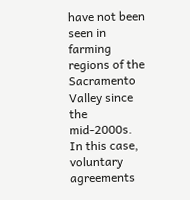have not been seen in farming regions of the Sacramento Valley since the mid-2000s. In this case, voluntary agreements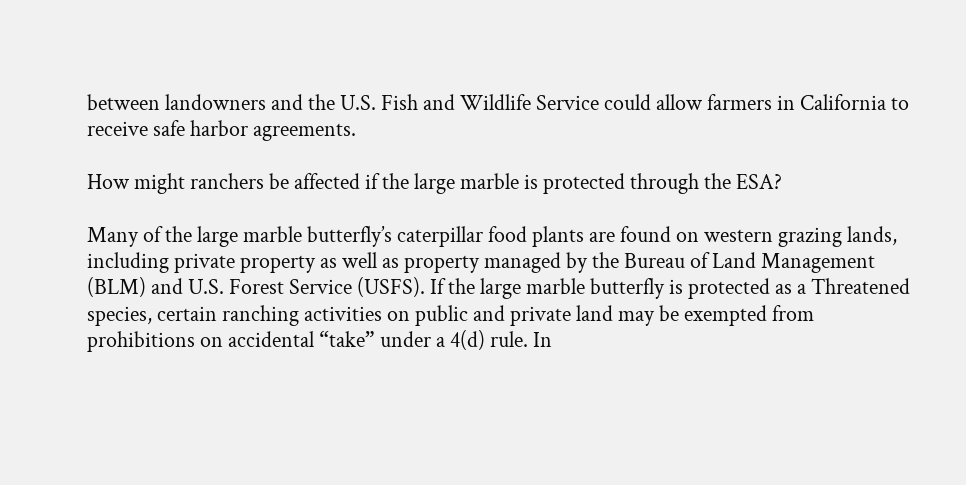between landowners and the U.S. Fish and Wildlife Service could allow farmers in California to receive safe harbor agreements.

How might ranchers be affected if the large marble is protected through the ESA?

Many of the large marble butterfly’s caterpillar food plants are found on western grazing lands, including private property as well as property managed by the Bureau of Land Management (BLM) and U.S. Forest Service (USFS). If the large marble butterfly is protected as a Threatened species, certain ranching activities on public and private land may be exempted from prohibitions on accidental “take” under a 4(d) rule. In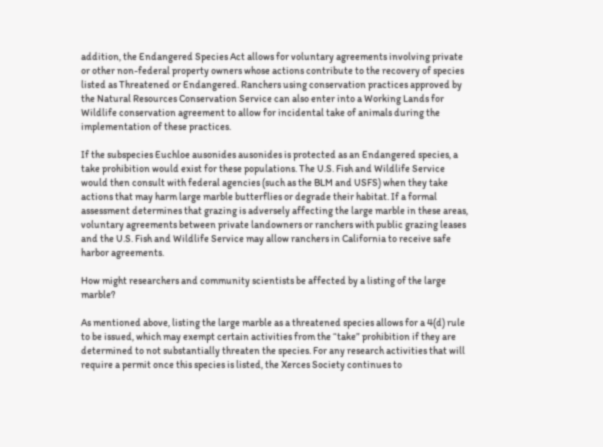addition, the Endangered Species Act allows for voluntary agreements involving private or other non-federal property owners whose actions contribute to the recovery of species listed as Threatened or Endangered. Ranchers using conservation practices approved by the Natural Resources Conservation Service can also enter into a Working Lands for Wildlife conservation agreement to allow for incidental take of animals during the implementation of these practices.

If the subspecies Euchloe ausonides ausonides is protected as an Endangered species, a take prohibition would exist for these populations. The U.S. Fish and Wildlife Service would then consult with federal agencies (such as the BLM and USFS) when they take actions that may harm large marble butterflies or degrade their habitat. If a formal assessment determines that grazing is adversely affecting the large marble in these areas, voluntary agreements between private landowners or ranchers with public grazing leases and the U.S. Fish and Wildlife Service may allow ranchers in California to receive safe harbor agreements.

How might researchers and community scientists be affected by a listing of the large marble?

As mentioned above, listing the large marble as a threatened species allows for a 4(d) rule to be issued, which may exempt certain activities from the “take” prohibition if they are determined to not substantially threaten the species. For any research activities that will require a permit once this species is listed, the Xerces Society continues to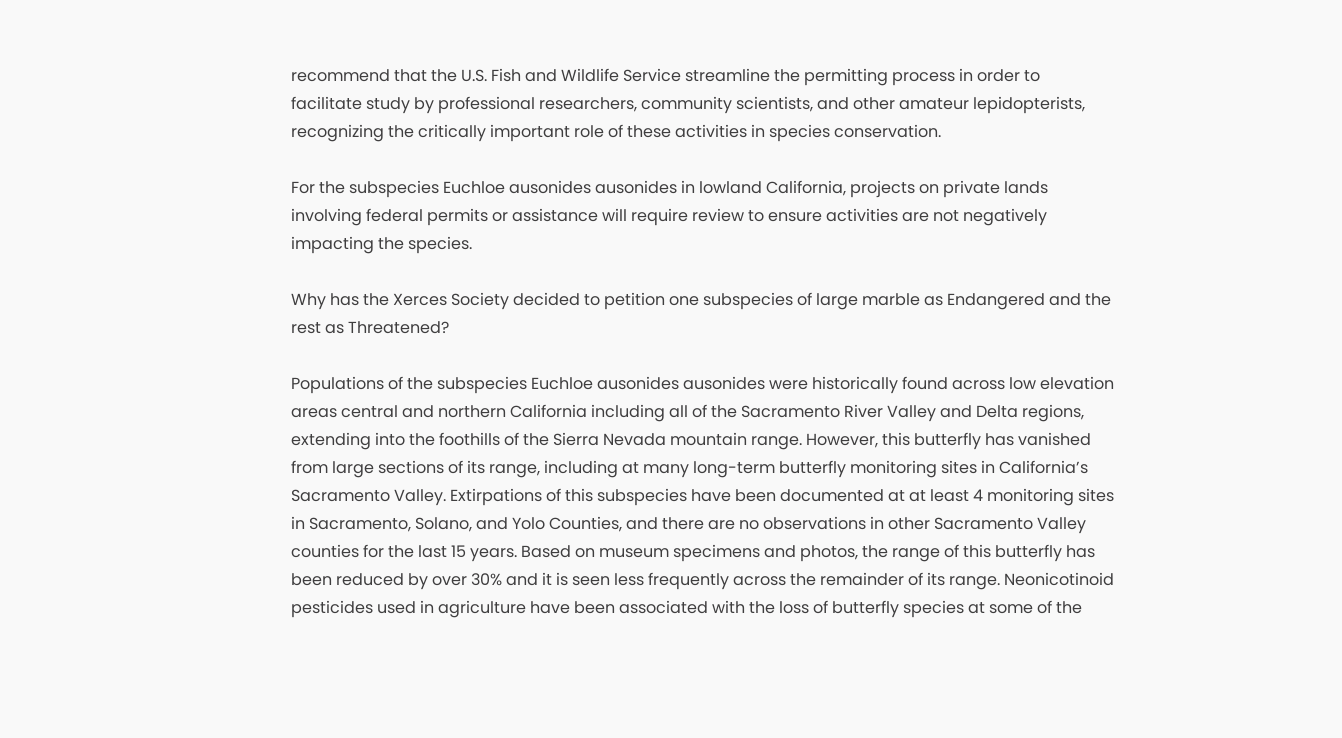recommend that the U.S. Fish and Wildlife Service streamline the permitting process in order to facilitate study by professional researchers, community scientists, and other amateur lepidopterists, recognizing the critically important role of these activities in species conservation.

For the subspecies Euchloe ausonides ausonides in lowland California, projects on private lands involving federal permits or assistance will require review to ensure activities are not negatively impacting the species.

Why has the Xerces Society decided to petition one subspecies of large marble as Endangered and the rest as Threatened?

Populations of the subspecies Euchloe ausonides ausonides were historically found across low elevation areas central and northern California including all of the Sacramento River Valley and Delta regions, extending into the foothills of the Sierra Nevada mountain range. However, this butterfly has vanished from large sections of its range, including at many long-term butterfly monitoring sites in California’s Sacramento Valley. Extirpations of this subspecies have been documented at at least 4 monitoring sites in Sacramento, Solano, and Yolo Counties, and there are no observations in other Sacramento Valley counties for the last 15 years. Based on museum specimens and photos, the range of this butterfly has been reduced by over 30% and it is seen less frequently across the remainder of its range. Neonicotinoid pesticides used in agriculture have been associated with the loss of butterfly species at some of the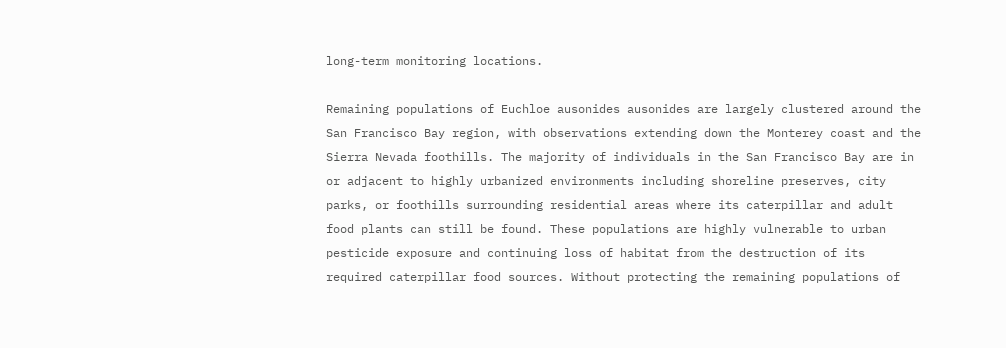long-term monitoring locations.

Remaining populations of Euchloe ausonides ausonides are largely clustered around the San Francisco Bay region, with observations extending down the Monterey coast and the Sierra Nevada foothills. The majority of individuals in the San Francisco Bay are in or adjacent to highly urbanized environments including shoreline preserves, city parks, or foothills surrounding residential areas where its caterpillar and adult food plants can still be found. These populations are highly vulnerable to urban pesticide exposure and continuing loss of habitat from the destruction of its required caterpillar food sources. Without protecting the remaining populations of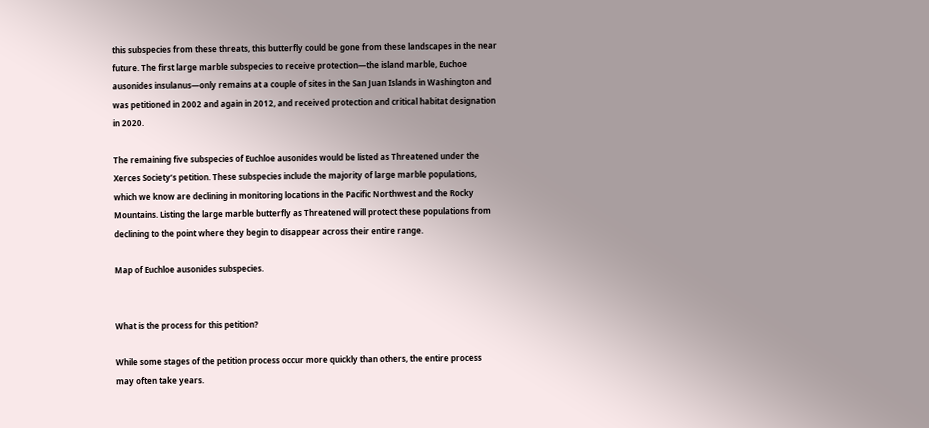this subspecies from these threats, this butterfly could be gone from these landscapes in the near future. The first large marble subspecies to receive protection—the island marble, Euchoe ausonides insulanus—only remains at a couple of sites in the San Juan Islands in Washington and was petitioned in 2002 and again in 2012, and received protection and critical habitat designation in 2020.

The remaining five subspecies of Euchloe ausonides would be listed as Threatened under the Xerces Society’s petition. These subspecies include the majority of large marble populations, which we know are declining in monitoring locations in the Pacific Northwest and the Rocky Mountains. Listing the large marble butterfly as Threatened will protect these populations from declining to the point where they begin to disappear across their entire range.

Map of Euchloe ausonides subspecies.


What is the process for this petition?

While some stages of the petition process occur more quickly than others, the entire process may often take years.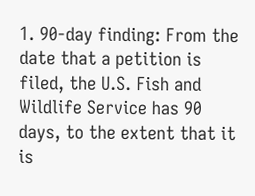1. 90-day finding: From the date that a petition is filed, the U.S. Fish and Wildlife Service has 90 days, to the extent that it is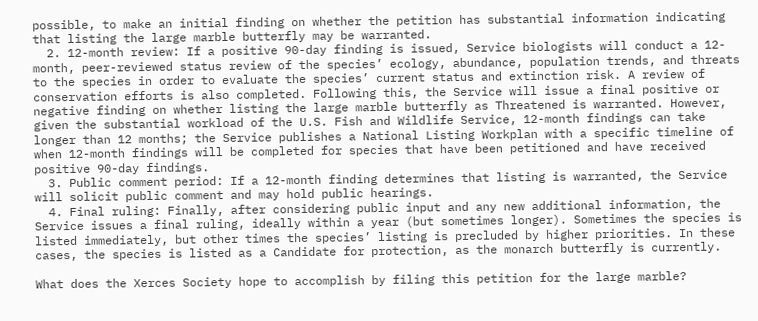possible, to make an initial finding on whether the petition has substantial information indicating that listing the large marble butterfly may be warranted.
  2. 12-month review: If a positive 90-day finding is issued, Service biologists will conduct a 12-month, peer-reviewed status review of the species’ ecology, abundance, population trends, and threats to the species in order to evaluate the species’ current status and extinction risk. A review of conservation efforts is also completed. Following this, the Service will issue a final positive or negative finding on whether listing the large marble butterfly as Threatened is warranted. However, given the substantial workload of the U.S. Fish and Wildlife Service, 12-month findings can take longer than 12 months; the Service publishes a National Listing Workplan with a specific timeline of when 12-month findings will be completed for species that have been petitioned and have received positive 90-day findings.
  3. Public comment period: If a 12-month finding determines that listing is warranted, the Service will solicit public comment and may hold public hearings.
  4. Final ruling: Finally, after considering public input and any new additional information, the Service issues a final ruling, ideally within a year (but sometimes longer). Sometimes the species is listed immediately, but other times the species’ listing is precluded by higher priorities. In these cases, the species is listed as a Candidate for protection, as the monarch butterfly is currently.

What does the Xerces Society hope to accomplish by filing this petition for the large marble?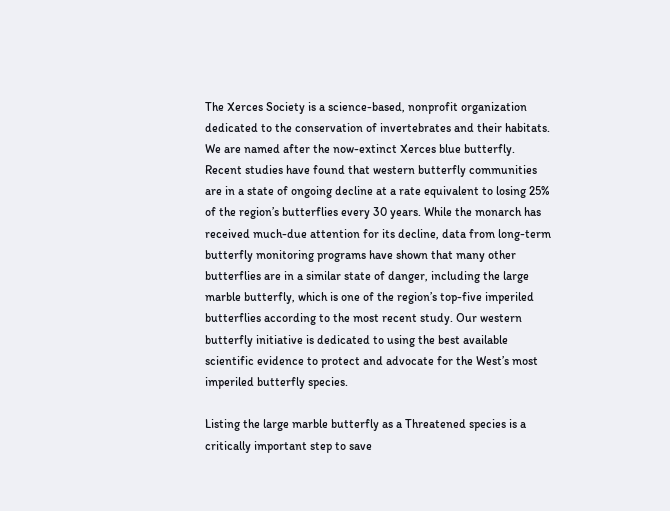The Xerces Society is a science-based, nonprofit organization dedicated to the conservation of invertebrates and their habitats. We are named after the now-extinct Xerces blue butterfly. Recent studies have found that western butterfly communities are in a state of ongoing decline at a rate equivalent to losing 25% of the region’s butterflies every 30 years. While the monarch has received much-due attention for its decline, data from long-term butterfly monitoring programs have shown that many other butterflies are in a similar state of danger, including the large marble butterfly, which is one of the region’s top-five imperiled butterflies according to the most recent study. Our western butterfly initiative is dedicated to using the best available scientific evidence to protect and advocate for the West’s most imperiled butterfly species.

Listing the large marble butterfly as a Threatened species is a critically important step to save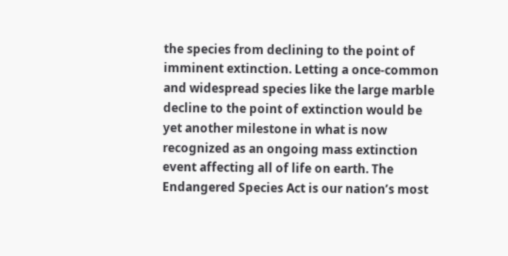the species from declining to the point of imminent extinction. Letting a once-common and widespread species like the large marble decline to the point of extinction would be yet another milestone in what is now recognized as an ongoing mass extinction event affecting all of life on earth. The Endangered Species Act is our nation’s most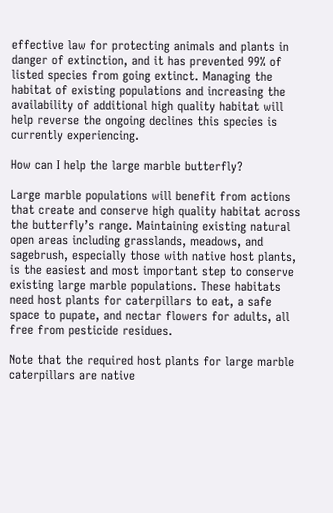effective law for protecting animals and plants in danger of extinction, and it has prevented 99% of listed species from going extinct. Managing the habitat of existing populations and increasing the availability of additional high quality habitat will help reverse the ongoing declines this species is currently experiencing.

How can I help the large marble butterfly?

Large marble populations will benefit from actions that create and conserve high quality habitat across the butterfly’s range. Maintaining existing natural open areas including grasslands, meadows, and sagebrush, especially those with native host plants, is the easiest and most important step to conserve existing large marble populations. These habitats need host plants for caterpillars to eat, a safe space to pupate, and nectar flowers for adults, all free from pesticide residues.

Note that the required host plants for large marble caterpillars are native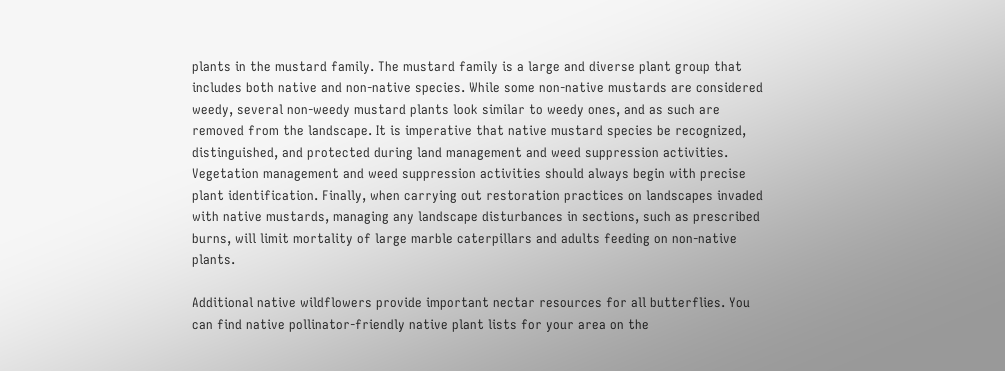plants in the mustard family. The mustard family is a large and diverse plant group that includes both native and non-native species. While some non-native mustards are considered weedy, several non-weedy mustard plants look similar to weedy ones, and as such are removed from the landscape. It is imperative that native mustard species be recognized, distinguished, and protected during land management and weed suppression activities. Vegetation management and weed suppression activities should always begin with precise plant identification. Finally, when carrying out restoration practices on landscapes invaded with native mustards, managing any landscape disturbances in sections, such as prescribed burns, will limit mortality of large marble caterpillars and adults feeding on non-native plants.

Additional native wildflowers provide important nectar resources for all butterflies. You can find native pollinator-friendly native plant lists for your area on the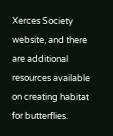Xerces Society website, and there are additional resources available on creating habitat for butterflies.